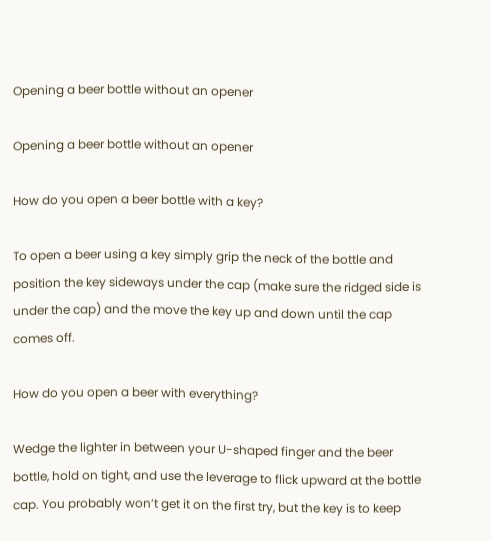Opening a beer bottle without an opener

Opening a beer bottle without an opener

How do you open a beer bottle with a key?

To open a beer using a key simply grip the neck of the bottle and position the key sideways under the cap (make sure the ridged side is under the cap) and the move the key up and down until the cap comes off.

How do you open a beer with everything?

Wedge the lighter in between your U-shaped finger and the beer bottle, hold on tight, and use the leverage to flick upward at the bottle cap. You probably won’t get it on the first try, but the key is to keep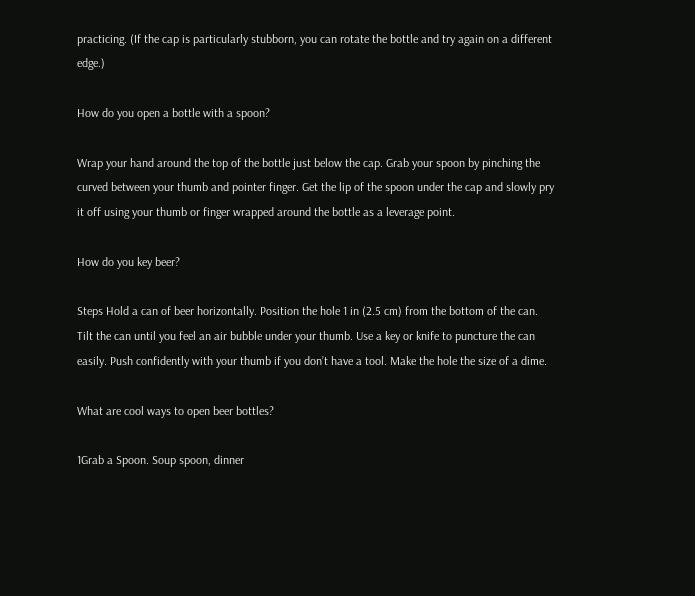practicing. (If the cap is particularly stubborn, you can rotate the bottle and try again on a different edge.)

How do you open a bottle with a spoon?

Wrap your hand around the top of the bottle just below the cap. Grab your spoon by pinching the curved between your thumb and pointer finger. Get the lip of the spoon under the cap and slowly pry it off using your thumb or finger wrapped around the bottle as a leverage point.

How do you key beer?

Steps Hold a can of beer horizontally. Position the hole 1 in (2.5 cm) from the bottom of the can. Tilt the can until you feel an air bubble under your thumb. Use a key or knife to puncture the can easily. Push confidently with your thumb if you don’t have a tool. Make the hole the size of a dime.

What are cool ways to open beer bottles?

1Grab a Spoon. Soup spoon, dinner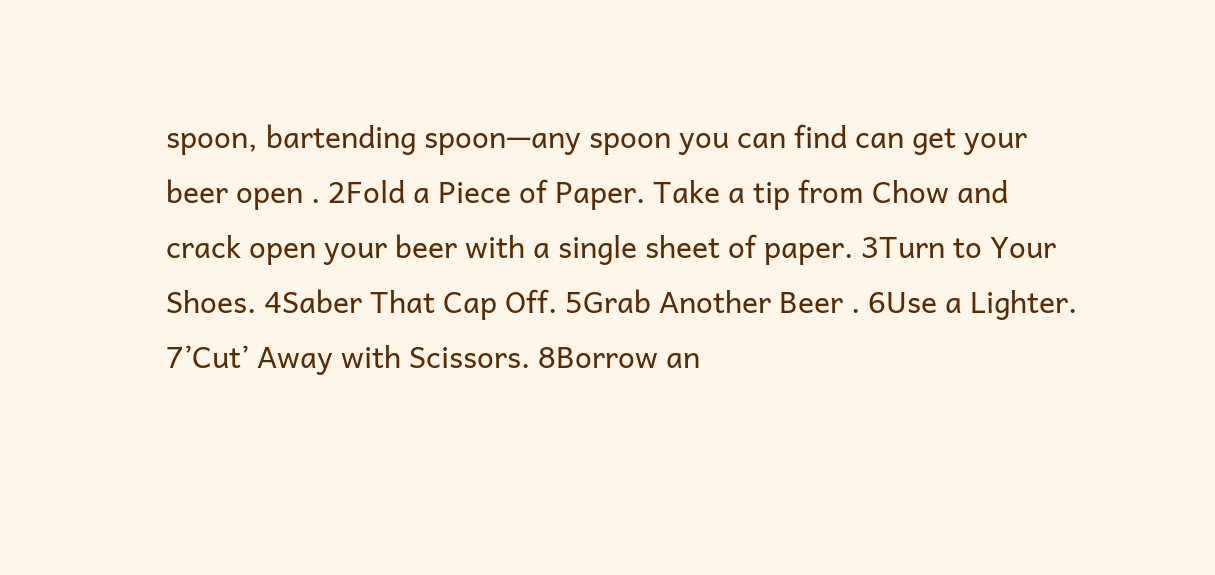spoon, bartending spoon—any spoon you can find can get your beer open . 2Fold a Piece of Paper. Take a tip from Chow and crack open your beer with a single sheet of paper. 3Turn to Your Shoes. 4Saber That Cap Off. 5Grab Another Beer . 6Use a Lighter. 7’Cut’ Away with Scissors. 8Borrow an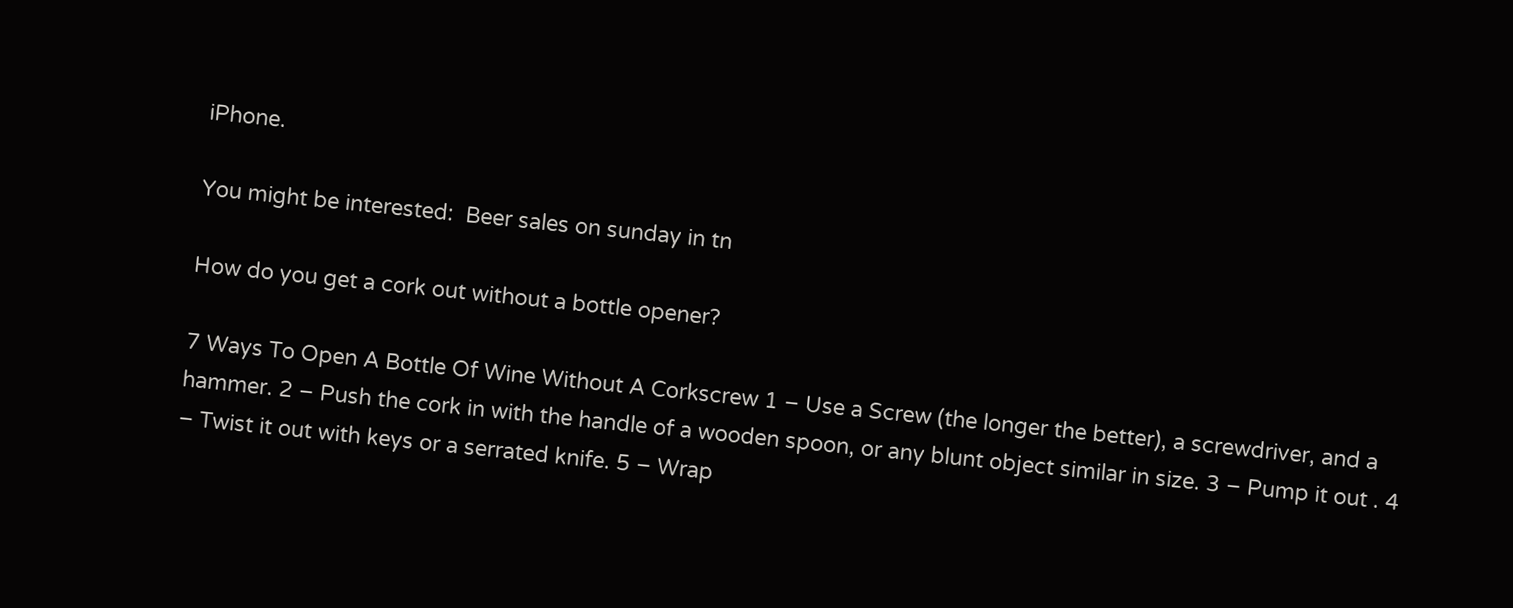iPhone.

You might be interested:  Beer sales on sunday in tn

How do you get a cork out without a bottle opener?

7 Ways To Open A Bottle Of Wine Without A Corkscrew 1 – Use a Screw (the longer the better), a screwdriver, and a hammer. 2 – Push the cork in with the handle of a wooden spoon, or any blunt object similar in size. 3 – Pump it out . 4 – Twist it out with keys or a serrated knife. 5 – Wrap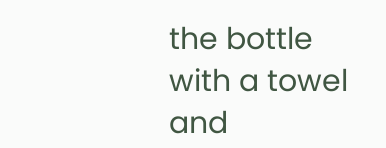the bottle with a towel and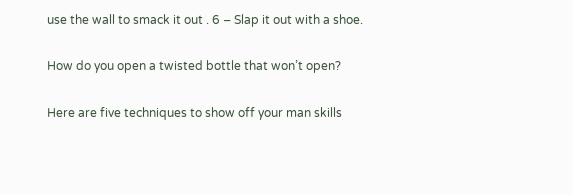use the wall to smack it out . 6 – Slap it out with a shoe.

How do you open a twisted bottle that won’t open?

Here are five techniques to show off your man skills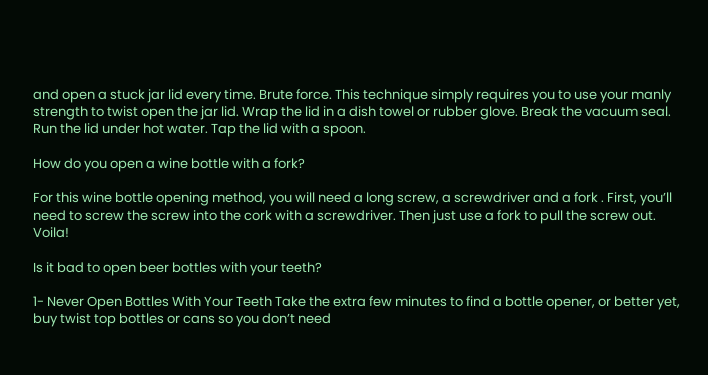and open a stuck jar lid every time. Brute force. This technique simply requires you to use your manly strength to twist open the jar lid. Wrap the lid in a dish towel or rubber glove. Break the vacuum seal. Run the lid under hot water. Tap the lid with a spoon.

How do you open a wine bottle with a fork?

For this wine bottle opening method, you will need a long screw, a screwdriver and a fork . First, you’ll need to screw the screw into the cork with a screwdriver. Then just use a fork to pull the screw out. Voila!

Is it bad to open beer bottles with your teeth?

1- Never Open Bottles With Your Teeth Take the extra few minutes to find a bottle opener, or better yet, buy twist top bottles or cans so you don’t need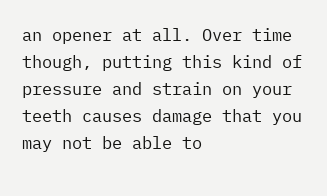an opener at all. Over time though, putting this kind of pressure and strain on your teeth causes damage that you may not be able to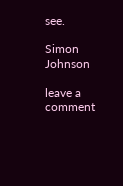see.

Simon Johnson

leave a comment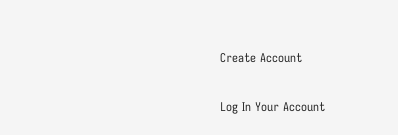Create Account

Log In Your Account